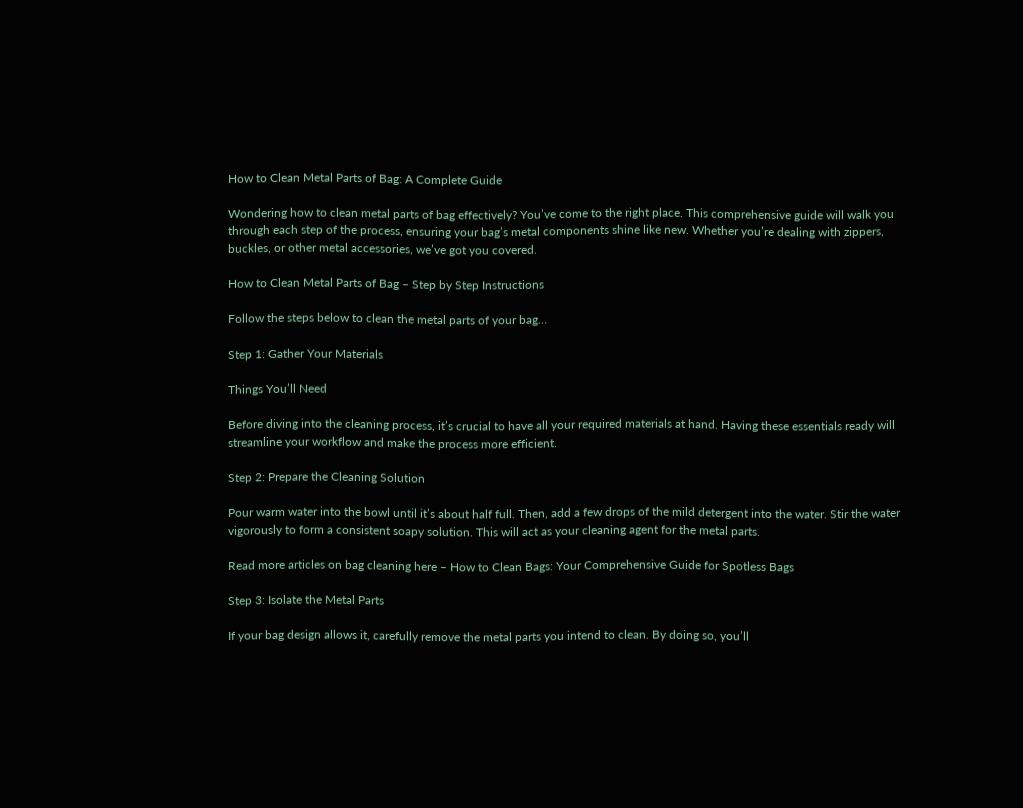How to Clean Metal Parts of Bag: A Complete Guide

Wondering how to clean metal parts of bag effectively? You’ve come to the right place. This comprehensive guide will walk you through each step of the process, ensuring your bag’s metal components shine like new. Whether you’re dealing with zippers, buckles, or other metal accessories, we’ve got you covered.

How to Clean Metal Parts of Bag – Step by Step Instructions

Follow the steps below to clean the metal parts of your bag…

Step 1: Gather Your Materials

Things You’ll Need

Before diving into the cleaning process, it’s crucial to have all your required materials at hand. Having these essentials ready will streamline your workflow and make the process more efficient.

Step 2: Prepare the Cleaning Solution

Pour warm water into the bowl until it’s about half full. Then, add a few drops of the mild detergent into the water. Stir the water vigorously to form a consistent soapy solution. This will act as your cleaning agent for the metal parts.

Read more articles on bag cleaning here – How to Clean Bags: Your Comprehensive Guide for Spotless Bags

Step 3: Isolate the Metal Parts

If your bag design allows it, carefully remove the metal parts you intend to clean. By doing so, you’ll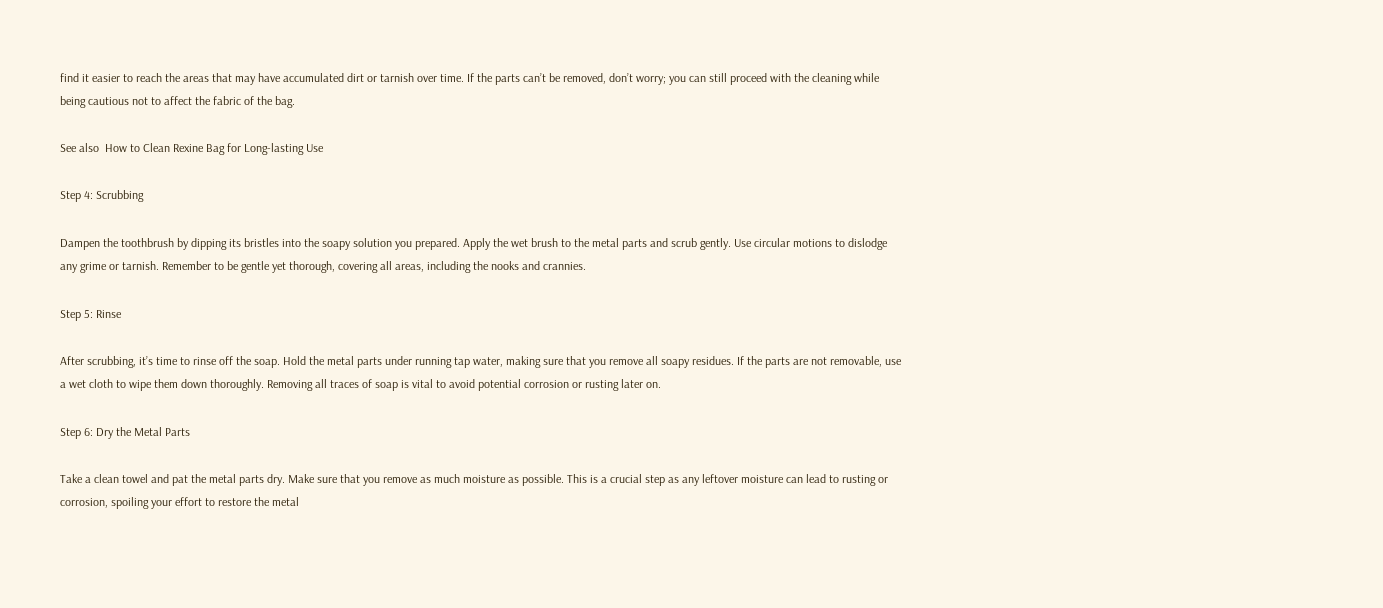find it easier to reach the areas that may have accumulated dirt or tarnish over time. If the parts can’t be removed, don’t worry; you can still proceed with the cleaning while being cautious not to affect the fabric of the bag.

See also  How to Clean Rexine Bag for Long-lasting Use

Step 4: Scrubbing

Dampen the toothbrush by dipping its bristles into the soapy solution you prepared. Apply the wet brush to the metal parts and scrub gently. Use circular motions to dislodge any grime or tarnish. Remember to be gentle yet thorough, covering all areas, including the nooks and crannies.

Step 5: Rinse

After scrubbing, it’s time to rinse off the soap. Hold the metal parts under running tap water, making sure that you remove all soapy residues. If the parts are not removable, use a wet cloth to wipe them down thoroughly. Removing all traces of soap is vital to avoid potential corrosion or rusting later on.

Step 6: Dry the Metal Parts

Take a clean towel and pat the metal parts dry. Make sure that you remove as much moisture as possible. This is a crucial step as any leftover moisture can lead to rusting or corrosion, spoiling your effort to restore the metal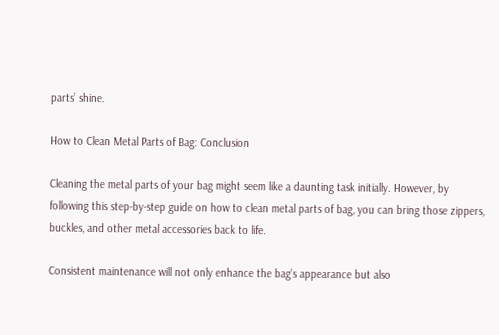parts’ shine.

How to Clean Metal Parts of Bag: Conclusion

Cleaning the metal parts of your bag might seem like a daunting task initially. However, by following this step-by-step guide on how to clean metal parts of bag, you can bring those zippers, buckles, and other metal accessories back to life.

Consistent maintenance will not only enhance the bag’s appearance but also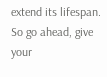extend its lifespan. So go ahead, give your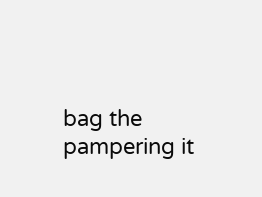bag the pampering it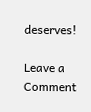deserves!

Leave a Comment